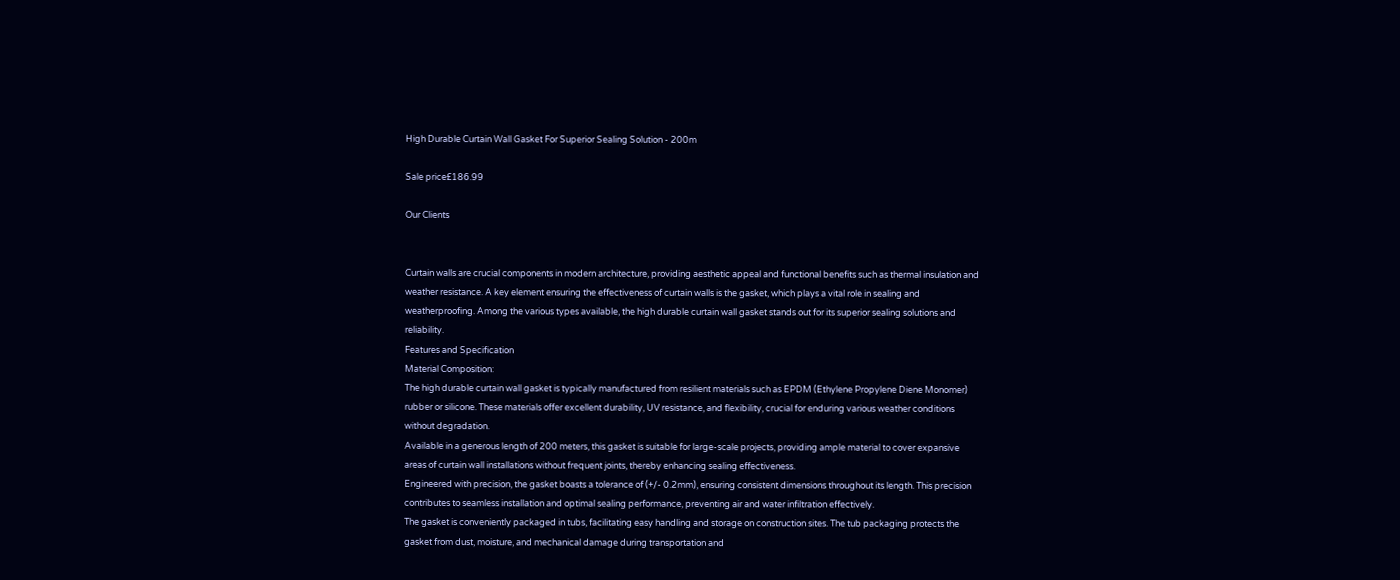High Durable Curtain Wall Gasket For Superior Sealing Solution - 200m

Sale price£186.99

Our Clients


Curtain walls are crucial components in modern architecture, providing aesthetic appeal and functional benefits such as thermal insulation and weather resistance. A key element ensuring the effectiveness of curtain walls is the gasket, which plays a vital role in sealing and weatherproofing. Among the various types available, the high durable curtain wall gasket stands out for its superior sealing solutions and reliability.
Features and Specification
Material Composition:
The high durable curtain wall gasket is typically manufactured from resilient materials such as EPDM (Ethylene Propylene Diene Monomer) rubber or silicone. These materials offer excellent durability, UV resistance, and flexibility, crucial for enduring various weather conditions without degradation.
Available in a generous length of 200 meters, this gasket is suitable for large-scale projects, providing ample material to cover expansive areas of curtain wall installations without frequent joints, thereby enhancing sealing effectiveness.
Engineered with precision, the gasket boasts a tolerance of (+/- 0.2mm), ensuring consistent dimensions throughout its length. This precision contributes to seamless installation and optimal sealing performance, preventing air and water infiltration effectively.
The gasket is conveniently packaged in tubs, facilitating easy handling and storage on construction sites. The tub packaging protects the gasket from dust, moisture, and mechanical damage during transportation and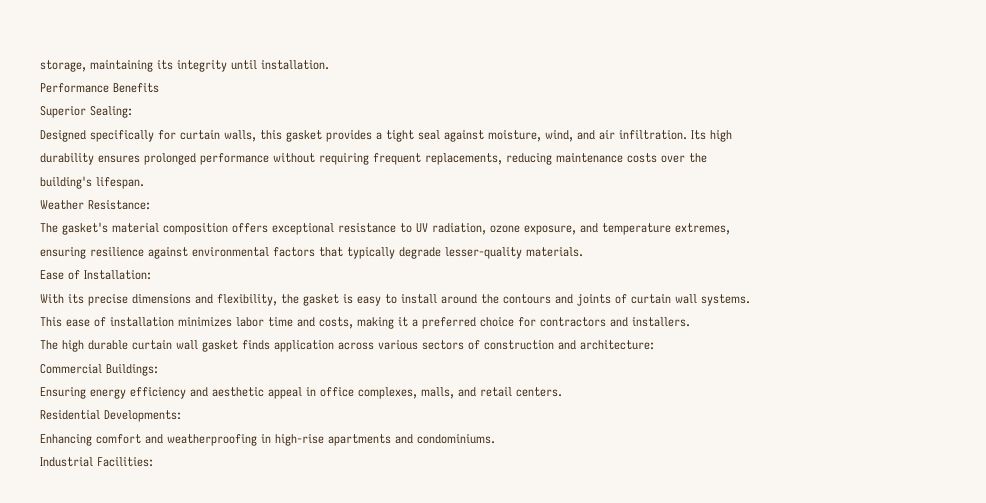storage, maintaining its integrity until installation.
Performance Benefits
Superior Sealing:
Designed specifically for curtain walls, this gasket provides a tight seal against moisture, wind, and air infiltration. Its high durability ensures prolonged performance without requiring frequent replacements, reducing maintenance costs over the building's lifespan.
Weather Resistance:
The gasket's material composition offers exceptional resistance to UV radiation, ozone exposure, and temperature extremes, ensuring resilience against environmental factors that typically degrade lesser-quality materials.
Ease of Installation:
With its precise dimensions and flexibility, the gasket is easy to install around the contours and joints of curtain wall systems. This ease of installation minimizes labor time and costs, making it a preferred choice for contractors and installers.
The high durable curtain wall gasket finds application across various sectors of construction and architecture:
Commercial Buildings:
Ensuring energy efficiency and aesthetic appeal in office complexes, malls, and retail centers.
Residential Developments:
Enhancing comfort and weatherproofing in high-rise apartments and condominiums.
Industrial Facilities: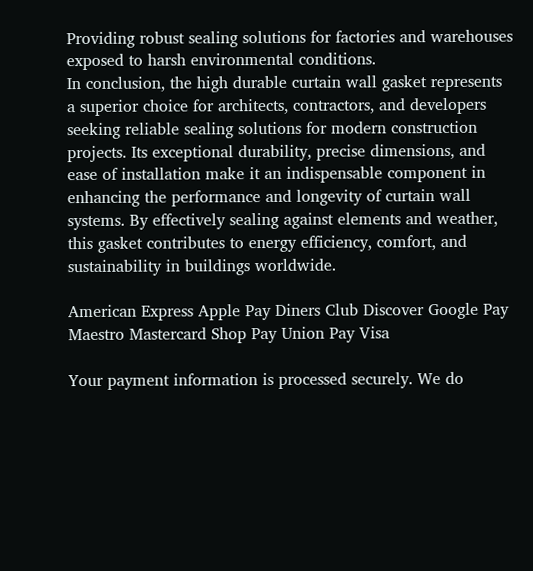Providing robust sealing solutions for factories and warehouses exposed to harsh environmental conditions.
In conclusion, the high durable curtain wall gasket represents a superior choice for architects, contractors, and developers seeking reliable sealing solutions for modern construction projects. Its exceptional durability, precise dimensions, and ease of installation make it an indispensable component in enhancing the performance and longevity of curtain wall systems. By effectively sealing against elements and weather, this gasket contributes to energy efficiency, comfort, and sustainability in buildings worldwide.

American Express Apple Pay Diners Club Discover Google Pay Maestro Mastercard Shop Pay Union Pay Visa

Your payment information is processed securely. We do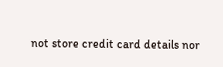not store credit card details nor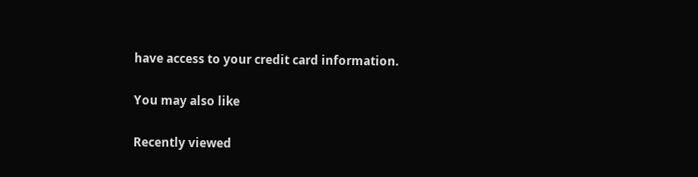have access to your credit card information.

You may also like

Recently viewed